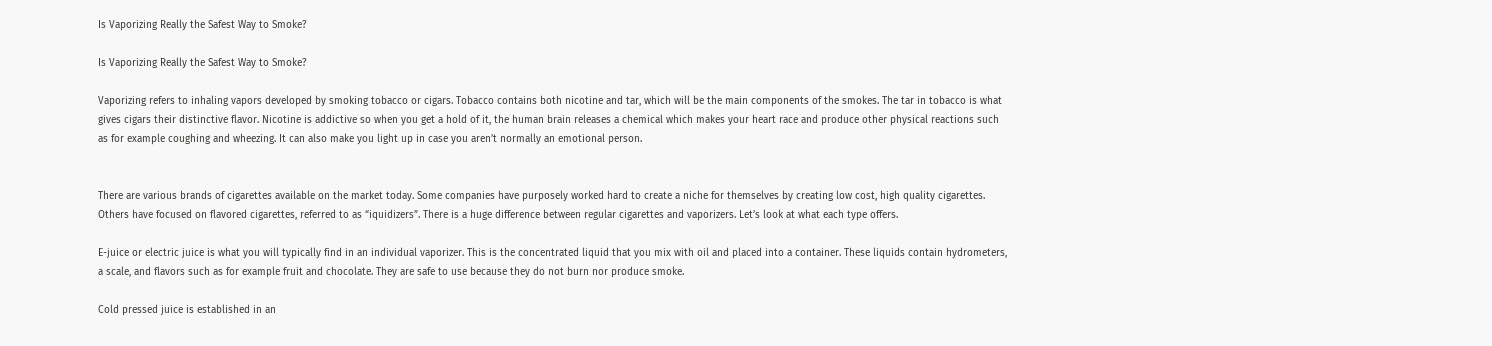Is Vaporizing Really the Safest Way to Smoke?

Is Vaporizing Really the Safest Way to Smoke?

Vaporizing refers to inhaling vapors developed by smoking tobacco or cigars. Tobacco contains both nicotine and tar, which will be the main components of the smokes. The tar in tobacco is what gives cigars their distinctive flavor. Nicotine is addictive so when you get a hold of it, the human brain releases a chemical which makes your heart race and produce other physical reactions such as for example coughing and wheezing. It can also make you light up in case you aren’t normally an emotional person.


There are various brands of cigarettes available on the market today. Some companies have purposely worked hard to create a niche for themselves by creating low cost, high quality cigarettes. Others have focused on flavored cigarettes, referred to as “iquidizers”. There is a huge difference between regular cigarettes and vaporizers. Let’s look at what each type offers.

E-juice or electric juice is what you will typically find in an individual vaporizer. This is the concentrated liquid that you mix with oil and placed into a container. These liquids contain hydrometers, a scale, and flavors such as for example fruit and chocolate. They are safe to use because they do not burn nor produce smoke.

Cold pressed juice is established in an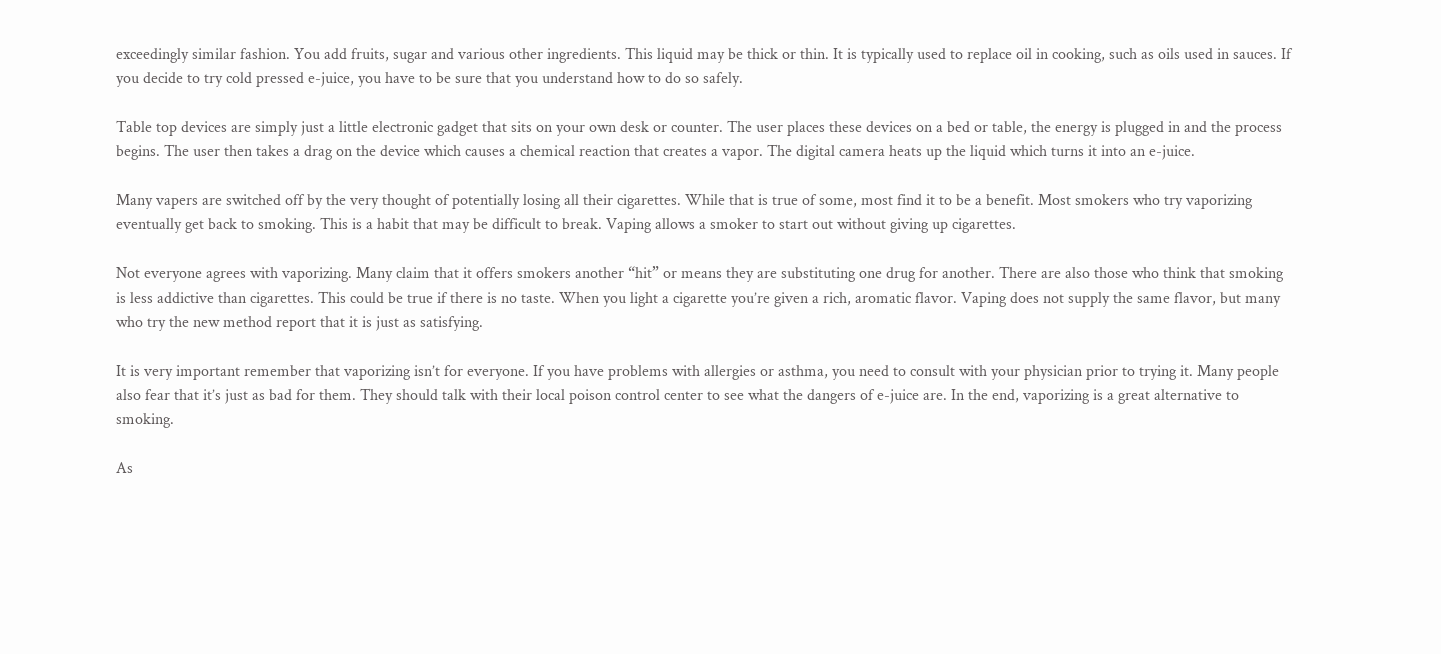exceedingly similar fashion. You add fruits, sugar and various other ingredients. This liquid may be thick or thin. It is typically used to replace oil in cooking, such as oils used in sauces. If you decide to try cold pressed e-juice, you have to be sure that you understand how to do so safely.

Table top devices are simply just a little electronic gadget that sits on your own desk or counter. The user places these devices on a bed or table, the energy is plugged in and the process begins. The user then takes a drag on the device which causes a chemical reaction that creates a vapor. The digital camera heats up the liquid which turns it into an e-juice.

Many vapers are switched off by the very thought of potentially losing all their cigarettes. While that is true of some, most find it to be a benefit. Most smokers who try vaporizing eventually get back to smoking. This is a habit that may be difficult to break. Vaping allows a smoker to start out without giving up cigarettes.

Not everyone agrees with vaporizing. Many claim that it offers smokers another “hit” or means they are substituting one drug for another. There are also those who think that smoking is less addictive than cigarettes. This could be true if there is no taste. When you light a cigarette you’re given a rich, aromatic flavor. Vaping does not supply the same flavor, but many who try the new method report that it is just as satisfying.

It is very important remember that vaporizing isn’t for everyone. If you have problems with allergies or asthma, you need to consult with your physician prior to trying it. Many people also fear that it’s just as bad for them. They should talk with their local poison control center to see what the dangers of e-juice are. In the end, vaporizing is a great alternative to smoking.

As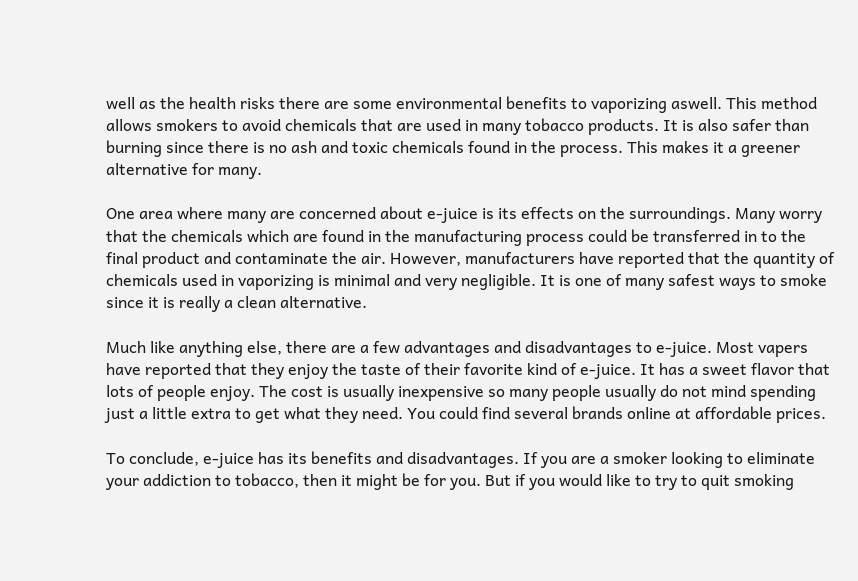well as the health risks there are some environmental benefits to vaporizing aswell. This method allows smokers to avoid chemicals that are used in many tobacco products. It is also safer than burning since there is no ash and toxic chemicals found in the process. This makes it a greener alternative for many.

One area where many are concerned about e-juice is its effects on the surroundings. Many worry that the chemicals which are found in the manufacturing process could be transferred in to the final product and contaminate the air. However, manufacturers have reported that the quantity of chemicals used in vaporizing is minimal and very negligible. It is one of many safest ways to smoke since it is really a clean alternative.

Much like anything else, there are a few advantages and disadvantages to e-juice. Most vapers have reported that they enjoy the taste of their favorite kind of e-juice. It has a sweet flavor that lots of people enjoy. The cost is usually inexpensive so many people usually do not mind spending just a little extra to get what they need. You could find several brands online at affordable prices.

To conclude, e-juice has its benefits and disadvantages. If you are a smoker looking to eliminate your addiction to tobacco, then it might be for you. But if you would like to try to quit smoking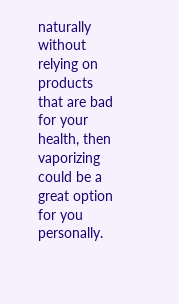naturally without relying on products that are bad for your health, then vaporizing could be a great option for you personally.